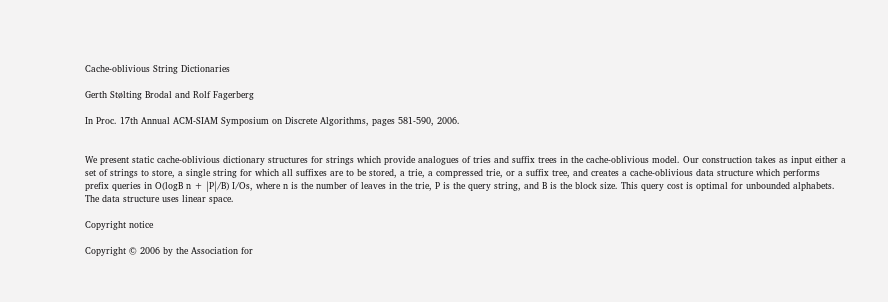Cache-oblivious String Dictionaries

Gerth Stølting Brodal and Rolf Fagerberg

In Proc. 17th Annual ACM-SIAM Symposium on Discrete Algorithms, pages 581-590, 2006.


We present static cache-oblivious dictionary structures for strings which provide analogues of tries and suffix trees in the cache-oblivious model. Our construction takes as input either a set of strings to store, a single string for which all suffixes are to be stored, a trie, a compressed trie, or a suffix tree, and creates a cache-oblivious data structure which performs prefix queries in O(logB n + |P|/B) I/Os, where n is the number of leaves in the trie, P is the query string, and B is the block size. This query cost is optimal for unbounded alphabets. The data structure uses linear space.

Copyright notice

Copyright © 2006 by the Association for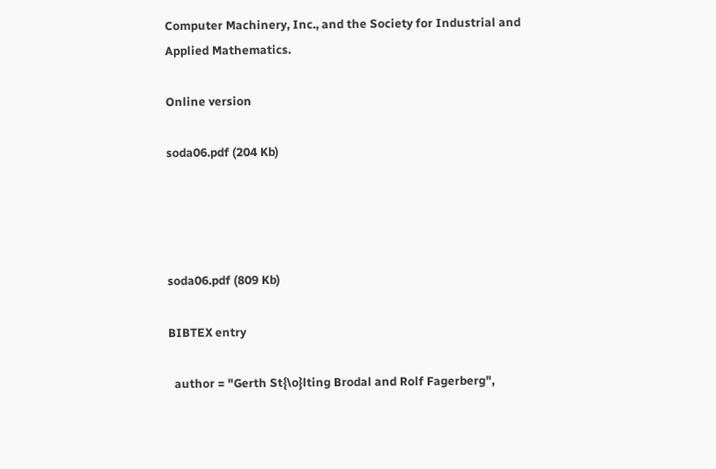Computer Machinery, Inc., and the Society for Industrial and Applied Mathematics.

Online version

soda06.pdf (204 Kb)




soda06.pdf (809 Kb)

BIBTEX entry

  author = "Gerth St{\o}lting Brodal and Rolf Fagerberg",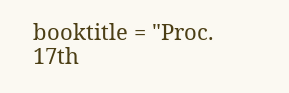booktitle = "Proc. 17th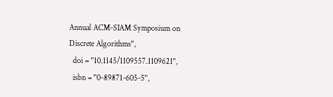Annual ACM-SIAM Symposium on Discrete Algorithms",
  doi = "10.1145/1109557.1109621",
  isbn = "0-89871-605-5",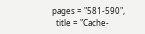pages = "581-590",
  title = "Cache-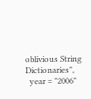oblivious String Dictionaries",
  year = "2006"